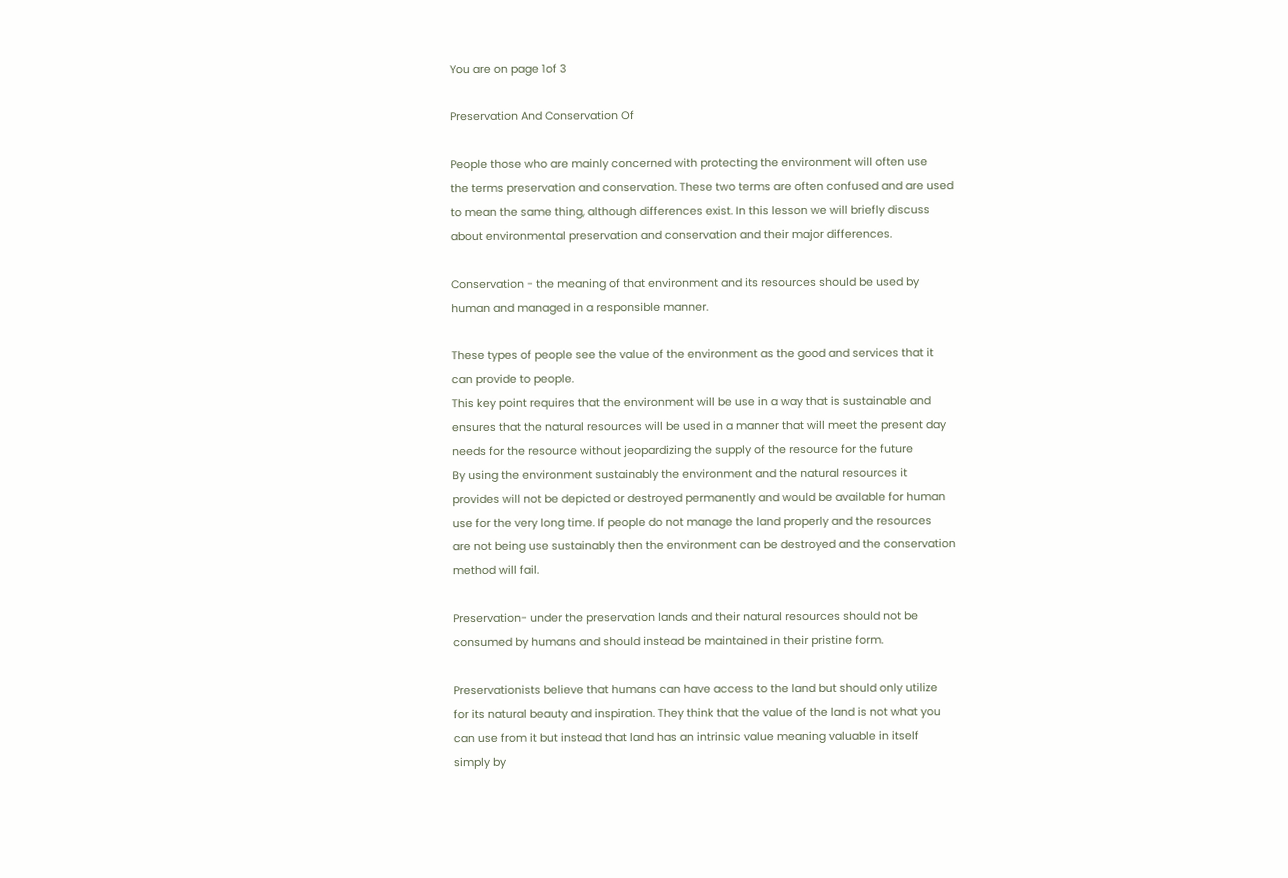You are on page 1of 3

Preservation And Conservation Of

People those who are mainly concerned with protecting the environment will often use
the terms preservation and conservation. These two terms are often confused and are used
to mean the same thing, although differences exist. In this lesson we will briefly discuss
about environmental preservation and conservation and their major differences.

Conservation - the meaning of that environment and its resources should be used by
human and managed in a responsible manner.

These types of people see the value of the environment as the good and services that it
can provide to people.
This key point requires that the environment will be use in a way that is sustainable and
ensures that the natural resources will be used in a manner that will meet the present day
needs for the resource without jeopardizing the supply of the resource for the future
By using the environment sustainably the environment and the natural resources it
provides will not be depicted or destroyed permanently and would be available for human
use for the very long time. If people do not manage the land properly and the resources
are not being use sustainably then the environment can be destroyed and the conservation
method will fail.

Preservation- under the preservation lands and their natural resources should not be
consumed by humans and should instead be maintained in their pristine form.

Preservationists believe that humans can have access to the land but should only utilize
for its natural beauty and inspiration. They think that the value of the land is not what you
can use from it but instead that land has an intrinsic value meaning valuable in itself
simply by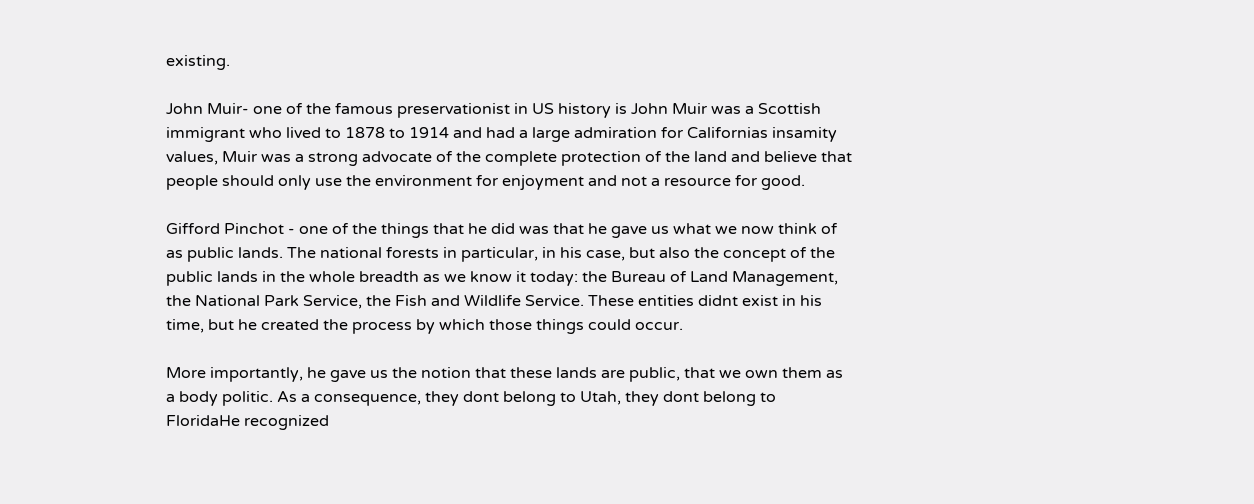existing.

John Muir- one of the famous preservationist in US history is John Muir was a Scottish
immigrant who lived to 1878 to 1914 and had a large admiration for Californias insamity
values, Muir was a strong advocate of the complete protection of the land and believe that
people should only use the environment for enjoyment and not a resource for good.

Gifford Pinchot - one of the things that he did was that he gave us what we now think of
as public lands. The national forests in particular, in his case, but also the concept of the
public lands in the whole breadth as we know it today: the Bureau of Land Management,
the National Park Service, the Fish and Wildlife Service. These entities didnt exist in his
time, but he created the process by which those things could occur.

More importantly, he gave us the notion that these lands are public, that we own them as
a body politic. As a consequence, they dont belong to Utah, they dont belong to
FloridaHe recognized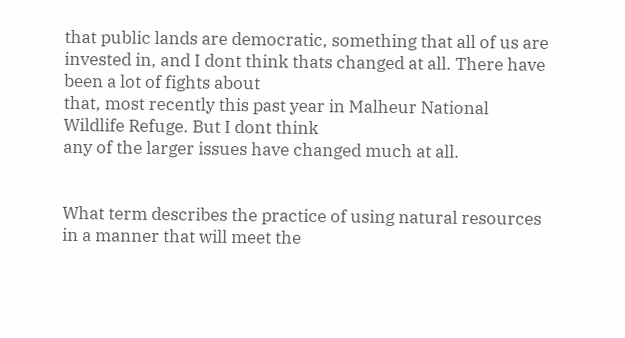that public lands are democratic, something that all of us are
invested in, and I dont think thats changed at all. There have been a lot of fights about
that, most recently this past year in Malheur National Wildlife Refuge. But I dont think
any of the larger issues have changed much at all.


What term describes the practice of using natural resources in a manner that will meet the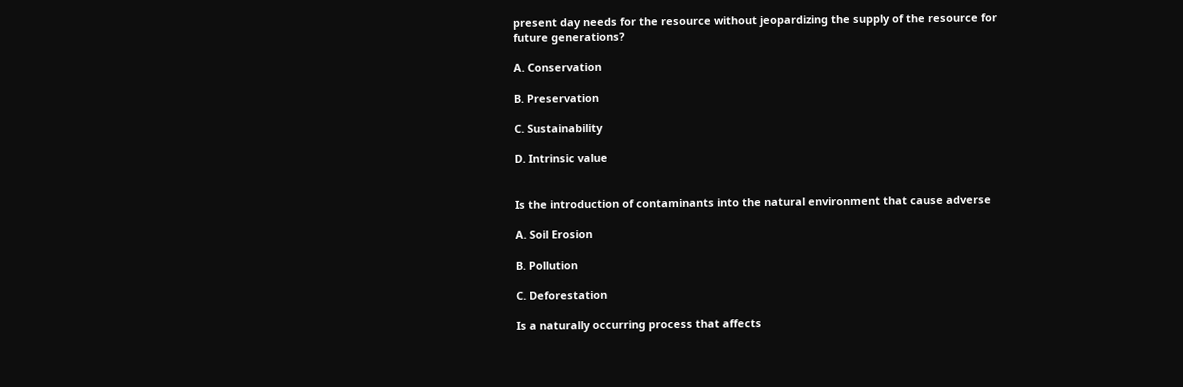present day needs for the resource without jeopardizing the supply of the resource for
future generations?

A. Conservation

B. Preservation

C. Sustainability

D. Intrinsic value


Is the introduction of contaminants into the natural environment that cause adverse

A. Soil Erosion

B. Pollution

C. Deforestation

Is a naturally occurring process that affects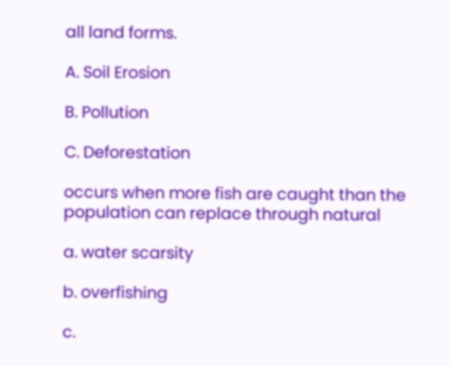all land forms.

A. Soil Erosion

B. Pollution

C. Deforestation

occurs when more fish are caught than the population can replace through natural

a. water scarsity

b. overfishing

c.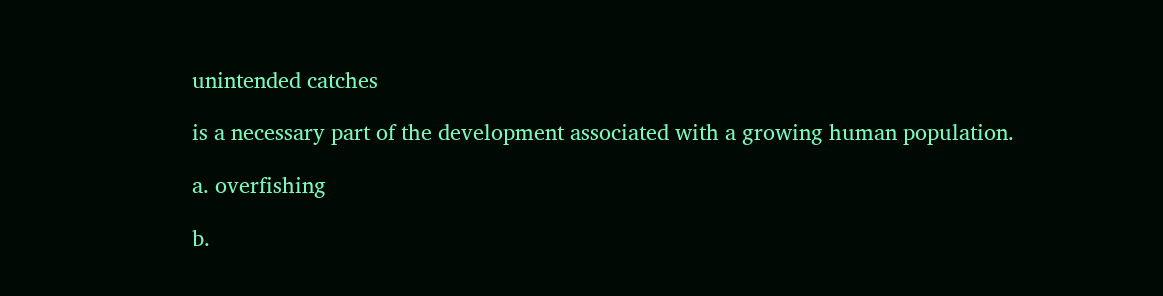unintended catches

is a necessary part of the development associated with a growing human population.

a. overfishing

b.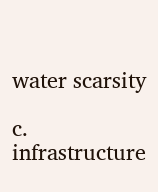water scarsity

c. infrastructure